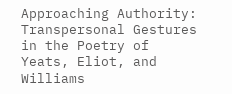Approaching Authority: Transpersonal Gestures in the Poetry of Yeats, Eliot, and Williams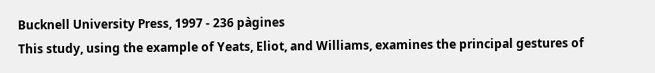Bucknell University Press, 1997 - 236 pàgines
This study, using the example of Yeats, Eliot, and Williams, examines the principal gestures of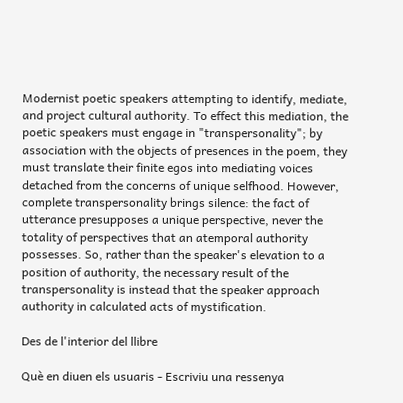Modernist poetic speakers attempting to identify, mediate, and project cultural authority. To effect this mediation, the poetic speakers must engage in "transpersonality"; by association with the objects of presences in the poem, they must translate their finite egos into mediating voices detached from the concerns of unique selfhood. However, complete transpersonality brings silence: the fact of utterance presupposes a unique perspective, never the totality of perspectives that an atemporal authority possesses. So, rather than the speaker's elevation to a position of authority, the necessary result of the transpersonality is instead that the speaker approach authority in calculated acts of mystification.

Des de l'interior del llibre

Què en diuen els usuaris - Escriviu una ressenya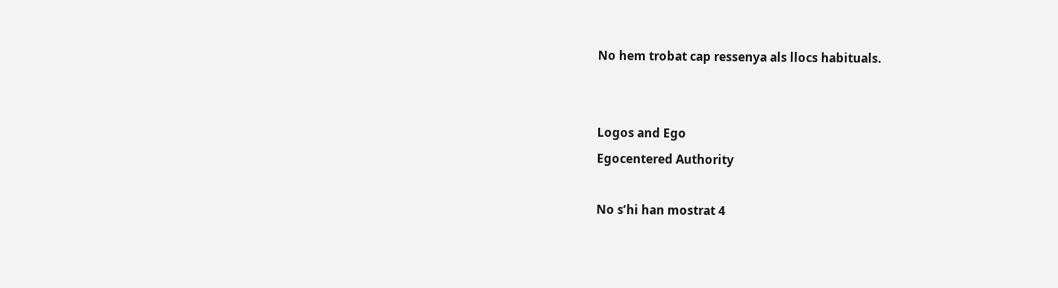No hem trobat cap ressenya als llocs habituals.


Logos and Ego
Egocentered Authority

No s’hi han mostrat 4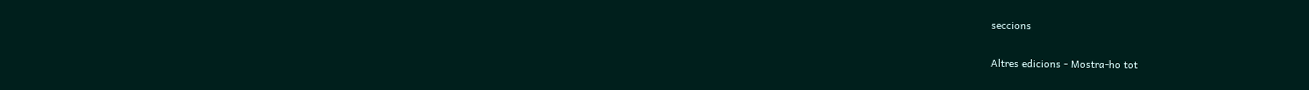seccions

Altres edicions - Mostra-ho tot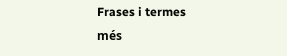Frases i termes més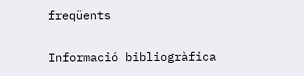freqüents

Informació bibliogràfica